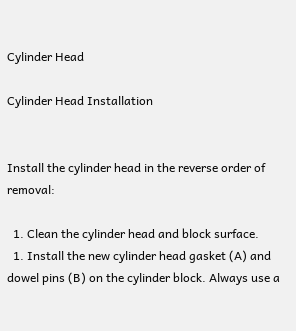Cylinder Head

Cylinder Head Installation


Install the cylinder head in the reverse order of removal:

  1. Clean the cylinder head and block surface.
  1. Install the new cylinder head gasket (A) and dowel pins (B) on the cylinder block. Always use a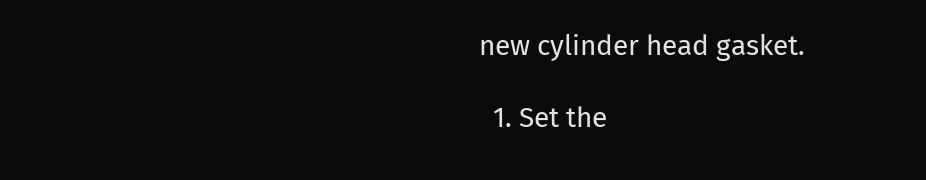new cylinder head gasket.

  1. Set the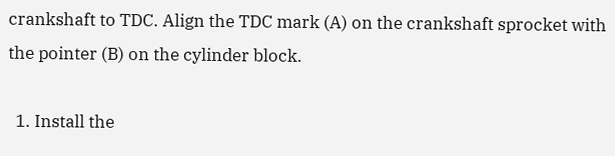crankshaft to TDC. Align the TDC mark (A) on the crankshaft sprocket with the pointer (B) on the cylinder block.

  1. Install the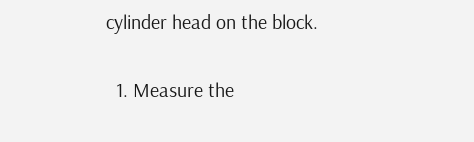cylinder head on the block.

  1. Measure the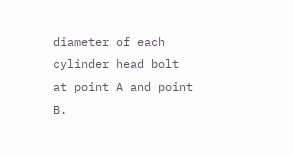diameter of each cylinder head bolt at point A and point B.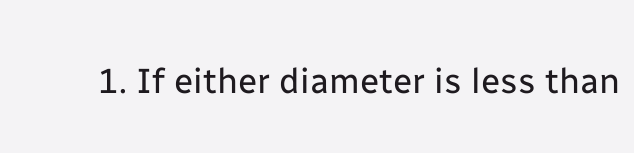1. If either diameter is less than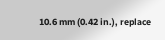10.6 mm (0.42 in.), replace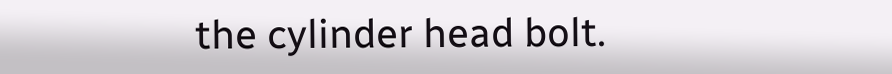the cylinder head bolt.